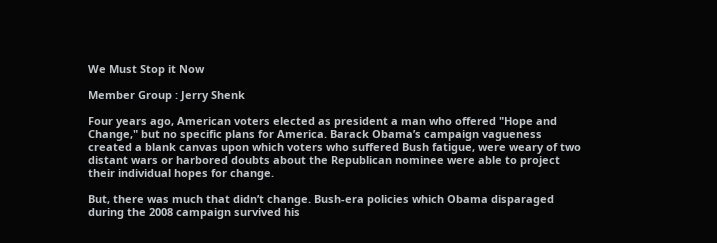We Must Stop it Now

Member Group : Jerry Shenk

Four years ago, American voters elected as president a man who offered "Hope and Change," but no specific plans for America. Barack Obama’s campaign vagueness created a blank canvas upon which voters who suffered Bush fatigue, were weary of two distant wars or harbored doubts about the Republican nominee were able to project their individual hopes for change.

But, there was much that didn’t change. Bush-era policies which Obama disparaged during the 2008 campaign survived his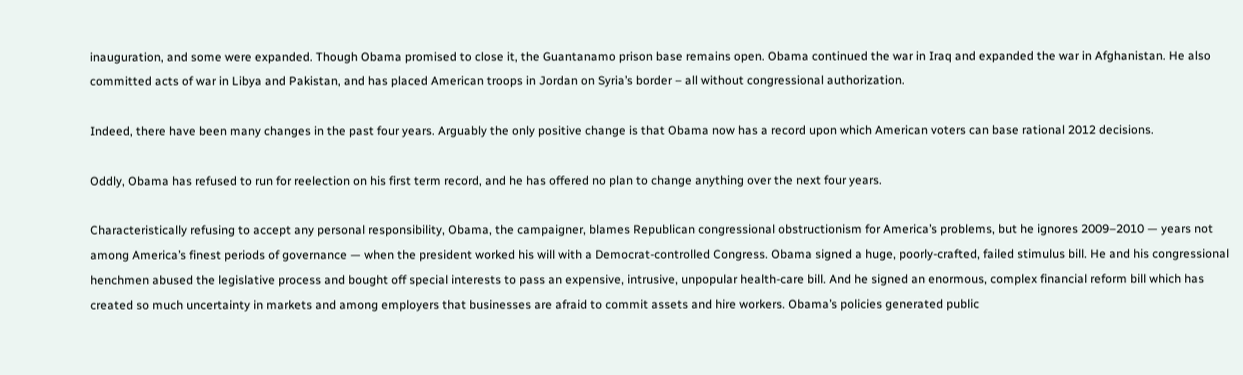inauguration, and some were expanded. Though Obama promised to close it, the Guantanamo prison base remains open. Obama continued the war in Iraq and expanded the war in Afghanistan. He also committed acts of war in Libya and Pakistan, and has placed American troops in Jordan on Syria’s border – all without congressional authorization.

Indeed, there have been many changes in the past four years. Arguably the only positive change is that Obama now has a record upon which American voters can base rational 2012 decisions.

Oddly, Obama has refused to run for reelection on his first term record, and he has offered no plan to change anything over the next four years.

Characteristically refusing to accept any personal responsibility, Obama, the campaigner, blames Republican congressional obstructionism for America’s problems, but he ignores 2009–2010 — years not among America’s finest periods of governance — when the president worked his will with a Democrat-controlled Congress. Obama signed a huge, poorly-crafted, failed stimulus bill. He and his congressional henchmen abused the legislative process and bought off special interests to pass an expensive, intrusive, unpopular health-care bill. And he signed an enormous, complex financial reform bill which has created so much uncertainty in markets and among employers that businesses are afraid to commit assets and hire workers. Obama’s policies generated public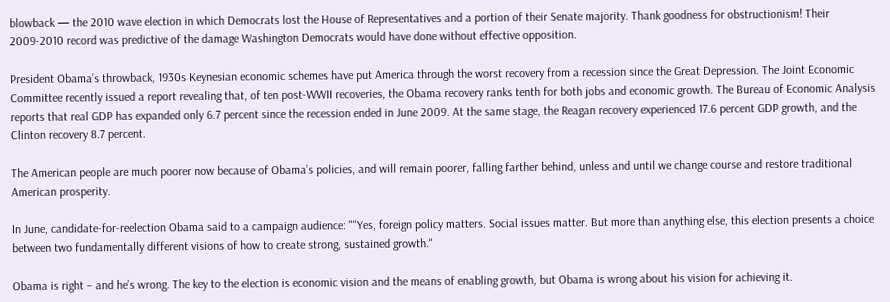blowback — the 2010 wave election in which Democrats lost the House of Representatives and a portion of their Senate majority. Thank goodness for obstructionism! Their 2009-2010 record was predictive of the damage Washington Democrats would have done without effective opposition.

President Obama’s throwback, 1930s Keynesian economic schemes have put America through the worst recovery from a recession since the Great Depression. The Joint Economic Committee recently issued a report revealing that, of ten post-WWII recoveries, the Obama recovery ranks tenth for both jobs and economic growth. The Bureau of Economic Analysis reports that real GDP has expanded only 6.7 percent since the recession ended in June 2009. At the same stage, the Reagan recovery experienced 17.6 percent GDP growth, and the Clinton recovery 8.7 percent.

The American people are much poorer now because of Obama’s policies, and will remain poorer, falling farther behind, unless and until we change course and restore traditional American prosperity.

In June, candidate-for-reelection Obama said to a campaign audience: ""Yes, foreign policy matters. Social issues matter. But more than anything else, this election presents a choice between two fundamentally different visions of how to create strong, sustained growth."

Obama is right – and he’s wrong. The key to the election is economic vision and the means of enabling growth, but Obama is wrong about his vision for achieving it.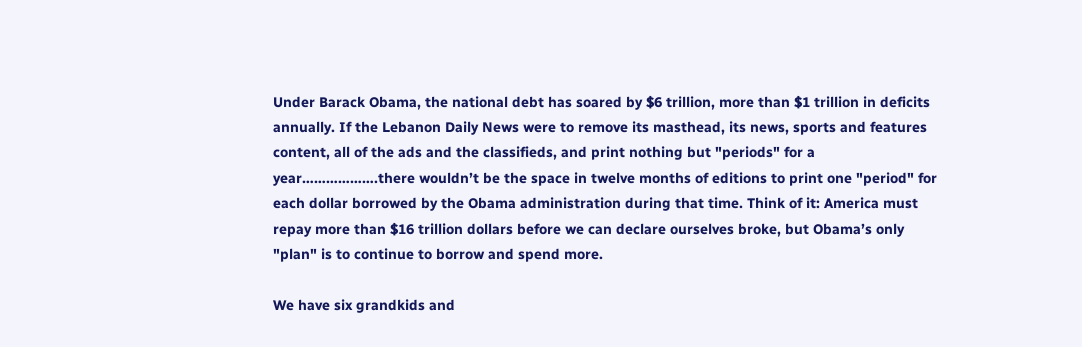Under Barack Obama, the national debt has soared by $6 trillion, more than $1 trillion in deficits annually. If the Lebanon Daily News were to remove its masthead, its news, sports and features content, all of the ads and the classifieds, and print nothing but "periods" for a year……………….there wouldn’t be the space in twelve months of editions to print one "period" for each dollar borrowed by the Obama administration during that time. Think of it: America must repay more than $16 trillion dollars before we can declare ourselves broke, but Obama’s only "plan" is to continue to borrow and spend more.

We have six grandkids and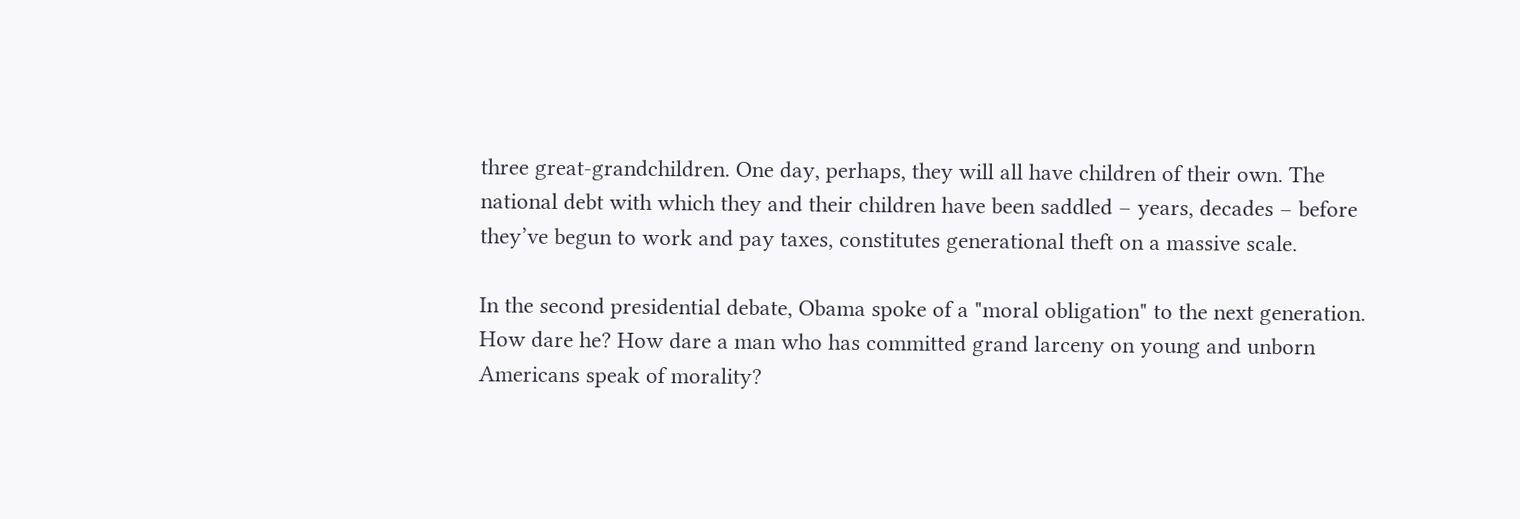three great-grandchildren. One day, perhaps, they will all have children of their own. The national debt with which they and their children have been saddled – years, decades – before they’ve begun to work and pay taxes, constitutes generational theft on a massive scale.

In the second presidential debate, Obama spoke of a "moral obligation" to the next generation. How dare he? How dare a man who has committed grand larceny on young and unborn Americans speak of morality?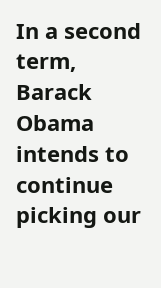In a second term, Barack Obama intends to continue picking our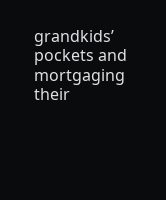grandkids’ pockets and mortgaging their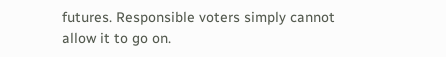futures. Responsible voters simply cannot allow it to go on.